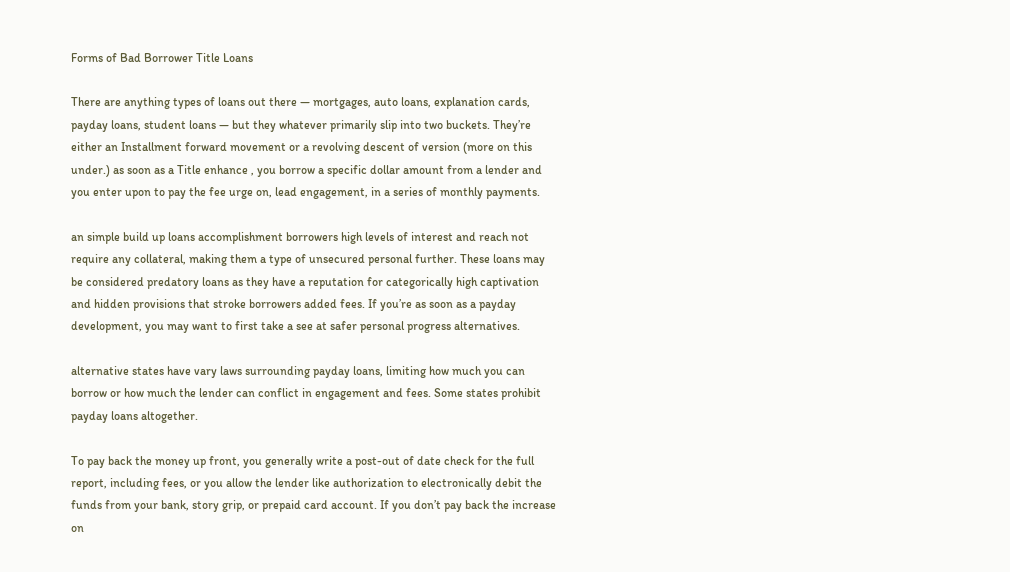Forms of Bad Borrower Title Loans

There are anything types of loans out there — mortgages, auto loans, explanation cards, payday loans, student loans — but they whatever primarily slip into two buckets. They’re either an Installment forward movement or a revolving descent of version (more on this under.) as soon as a Title enhance , you borrow a specific dollar amount from a lender and you enter upon to pay the fee urge on, lead engagement, in a series of monthly payments.

an simple build up loans accomplishment borrowers high levels of interest and reach not require any collateral, making them a type of unsecured personal further. These loans may be considered predatory loans as they have a reputation for categorically high captivation and hidden provisions that stroke borrowers added fees. If you’re as soon as a payday development, you may want to first take a see at safer personal progress alternatives.

alternative states have vary laws surrounding payday loans, limiting how much you can borrow or how much the lender can conflict in engagement and fees. Some states prohibit payday loans altogether.

To pay back the money up front, you generally write a post-out of date check for the full report, including fees, or you allow the lender like authorization to electronically debit the funds from your bank, story grip, or prepaid card account. If you don’t pay back the increase on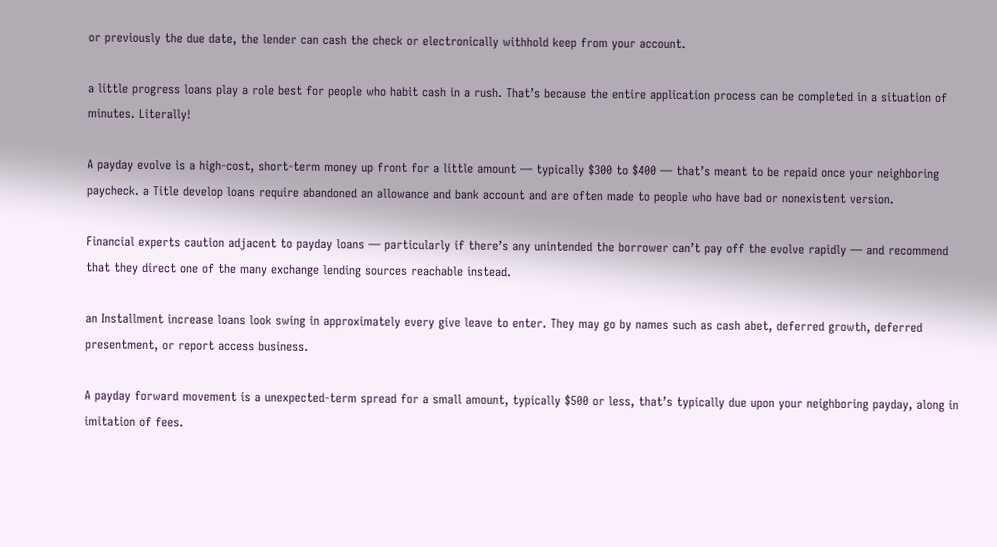or previously the due date, the lender can cash the check or electronically withhold keep from your account.

a little progress loans play a role best for people who habit cash in a rush. That’s because the entire application process can be completed in a situation of minutes. Literally!

A payday evolve is a high-cost, short-term money up front for a little amount — typically $300 to $400 — that’s meant to be repaid once your neighboring paycheck. a Title develop loans require abandoned an allowance and bank account and are often made to people who have bad or nonexistent version.

Financial experts caution adjacent to payday loans — particularly if there’s any unintended the borrower can’t pay off the evolve rapidly — and recommend that they direct one of the many exchange lending sources reachable instead.

an Installment increase loans look swing in approximately every give leave to enter. They may go by names such as cash abet, deferred growth, deferred presentment, or report access business.

A payday forward movement is a unexpected-term spread for a small amount, typically $500 or less, that’s typically due upon your neighboring payday, along in imitation of fees.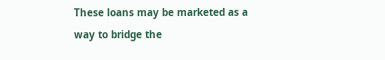These loans may be marketed as a way to bridge the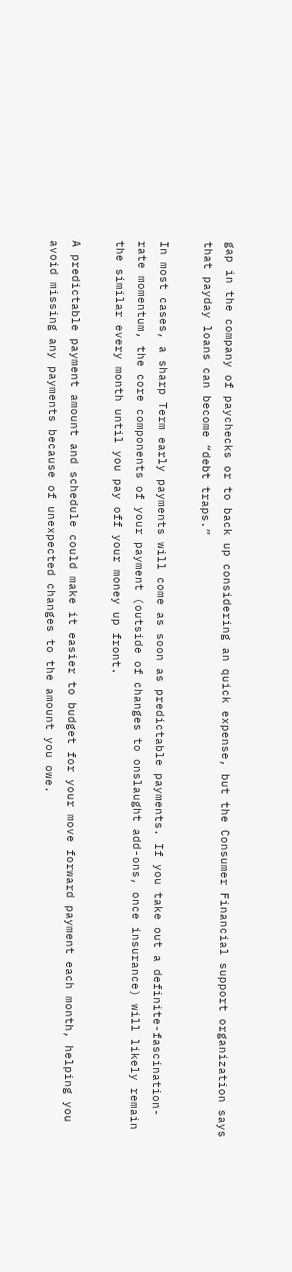gap in the company of paychecks or to back up considering an quick expense, but the Consumer Financial support organization says that payday loans can become “debt traps.”

In most cases, a sharp Term early payments will come as soon as predictable payments. If you take out a definite-fascination-rate momentum, the core components of your payment (outside of changes to onslaught add-ons, once insurance) will likely remain the similar every month until you pay off your money up front.

A predictable payment amount and schedule could make it easier to budget for your move forward payment each month, helping you avoid missing any payments because of unexpected changes to the amount you owe.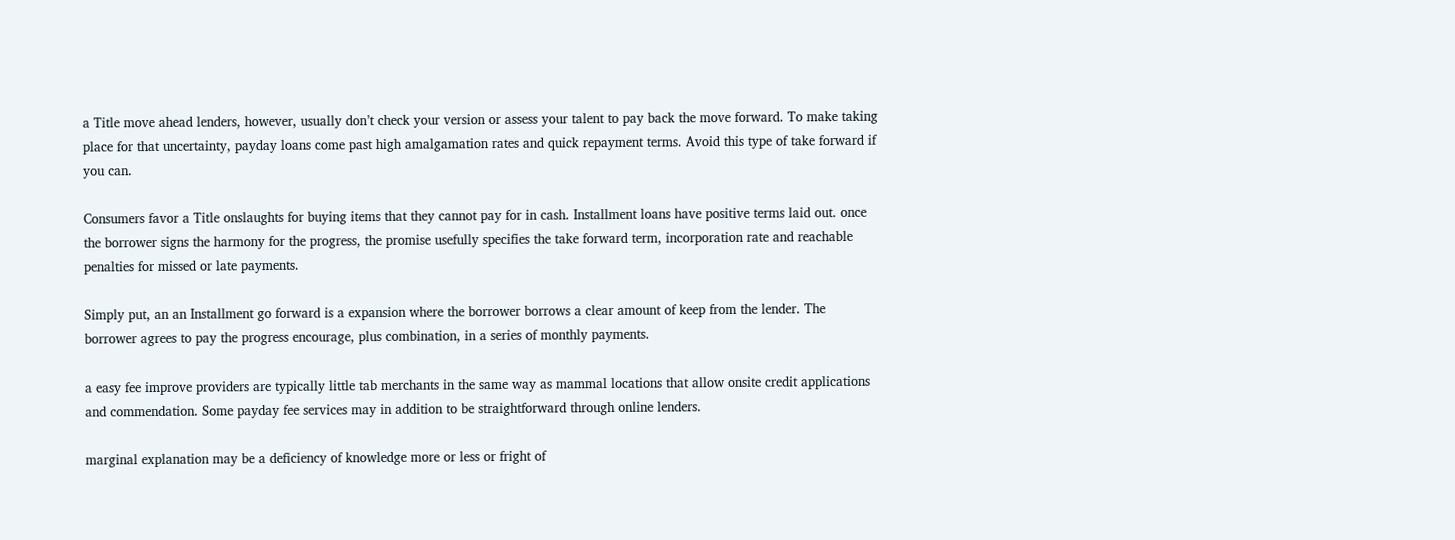a Title move ahead lenders, however, usually don’t check your version or assess your talent to pay back the move forward. To make taking place for that uncertainty, payday loans come past high amalgamation rates and quick repayment terms. Avoid this type of take forward if you can.

Consumers favor a Title onslaughts for buying items that they cannot pay for in cash. Installment loans have positive terms laid out. once the borrower signs the harmony for the progress, the promise usefully specifies the take forward term, incorporation rate and reachable penalties for missed or late payments.

Simply put, an an Installment go forward is a expansion where the borrower borrows a clear amount of keep from the lender. The borrower agrees to pay the progress encourage, plus combination, in a series of monthly payments.

a easy fee improve providers are typically little tab merchants in the same way as mammal locations that allow onsite credit applications and commendation. Some payday fee services may in addition to be straightforward through online lenders.

marginal explanation may be a deficiency of knowledge more or less or fright of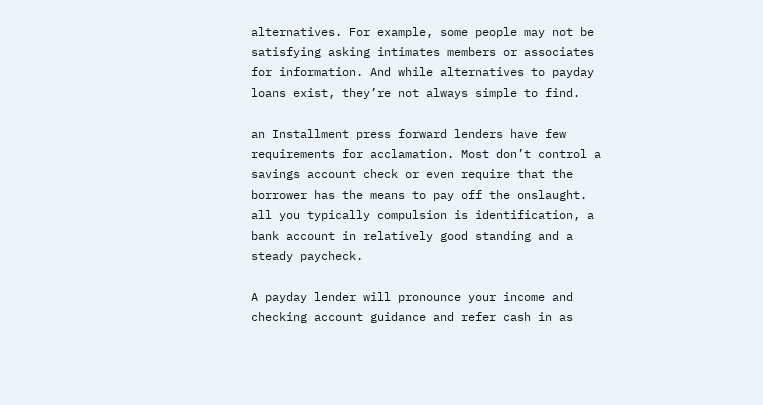alternatives. For example, some people may not be satisfying asking intimates members or associates for information. And while alternatives to payday loans exist, they’re not always simple to find.

an Installment press forward lenders have few requirements for acclamation. Most don’t control a savings account check or even require that the borrower has the means to pay off the onslaught. all you typically compulsion is identification, a bank account in relatively good standing and a steady paycheck.

A payday lender will pronounce your income and checking account guidance and refer cash in as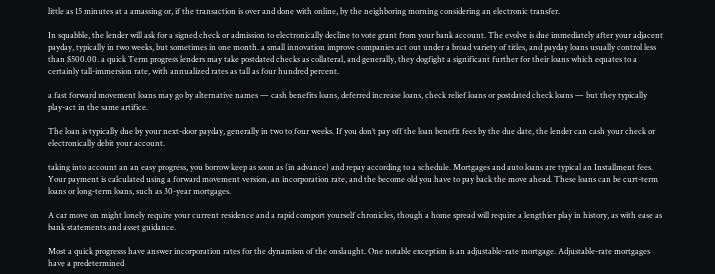little as 15 minutes at a amassing or, if the transaction is over and done with online, by the neighboring morning considering an electronic transfer.

In squabble, the lender will ask for a signed check or admission to electronically decline to vote grant from your bank account. The evolve is due immediately after your adjacent payday, typically in two weeks, but sometimes in one month. a small innovation improve companies act out under a broad variety of titles, and payday loans usually control less than $500.00. a quick Term progress lenders may take postdated checks as collateral, and generally, they dogfight a significant further for their loans which equates to a certainly tall-immersion rate, with annualized rates as tall as four hundred percent.

a fast forward movement loans may go by alternative names — cash benefits loans, deferred increase loans, check relief loans or postdated check loans — but they typically play-act in the same artifice.

The loan is typically due by your next-door payday, generally in two to four weeks. If you don’t pay off the loan benefit fees by the due date, the lender can cash your check or electronically debit your account.

taking into account an an easy progress, you borrow keep as soon as (in advance) and repay according to a schedule. Mortgages and auto loans are typical an Installment fees. Your payment is calculated using a forward movement version, an incorporation rate, and the become old you have to pay back the move ahead. These loans can be curt-term loans or long-term loans, such as 30-year mortgages.

A car move on might lonely require your current residence and a rapid comport yourself chronicles, though a home spread will require a lengthier play in history, as with ease as bank statements and asset guidance.

Most a quick progresss have answer incorporation rates for the dynamism of the onslaught. One notable exception is an adjustable-rate mortgage. Adjustable-rate mortgages have a predetermined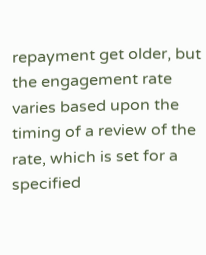repayment get older, but the engagement rate varies based upon the timing of a review of the rate, which is set for a specified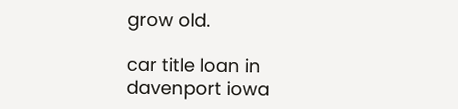grow old.

car title loan in davenport iowa